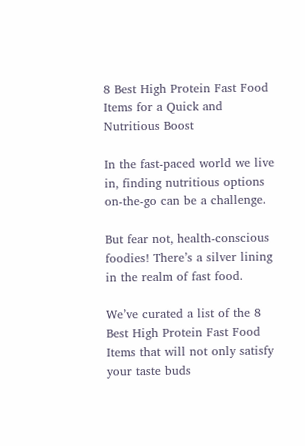8 Best High Protein Fast Food Items for a Quick and Nutritious Boost

In the fast-paced world we live in, finding nutritious options on-the-go can be a challenge.

But fear not, health-conscious foodies! There’s a silver lining in the realm of fast food.

We’ve curated a list of the 8 Best High Protein Fast Food Items that will not only satisfy your taste buds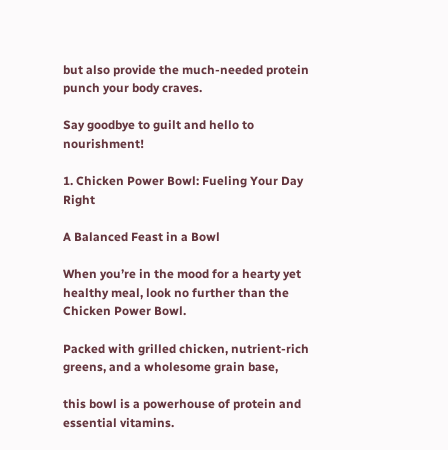but also provide the much-needed protein punch your body craves.

Say goodbye to guilt and hello to nourishment!

1. Chicken Power Bowl: Fueling Your Day Right

A Balanced Feast in a Bowl

When you’re in the mood for a hearty yet healthy meal, look no further than the Chicken Power Bowl.

Packed with grilled chicken, nutrient-rich greens, and a wholesome grain base,

this bowl is a powerhouse of protein and essential vitamins.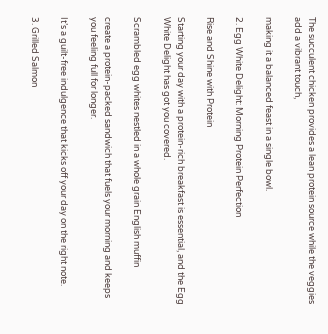The succulent chicken provides a lean protein source while the veggies add a vibrant touch,

making it a balanced feast in a single bowl.

2. Egg White Delight: Morning Protein Perfection

Rise and Shine with Protein

Starting your day with a protein-rich breakfast is essential, and the Egg White Delight has got you covered.

Scrambled egg whites nestled in a whole grain English muffin

create a protein-packed sandwich that fuels your morning and keeps you feeling full for longer.

It’s a guilt-free indulgence that kicks off your day on the right note.

3. Grilled Salmon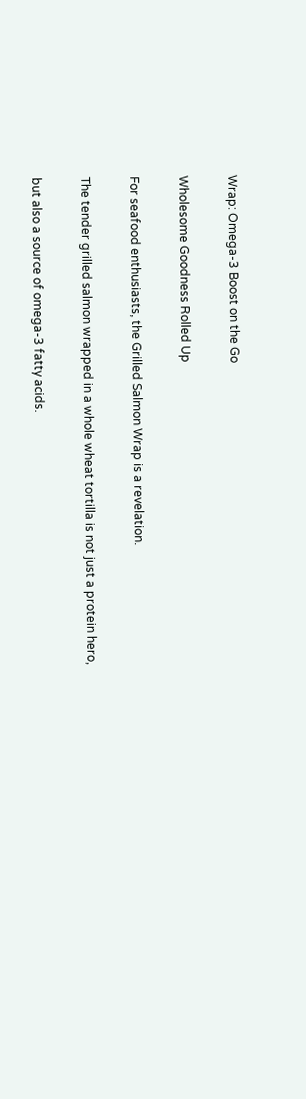Wrap: Omega-3 Boost on the Go

Wholesome Goodness Rolled Up

For seafood enthusiasts, the Grilled Salmon Wrap is a revelation.

The tender grilled salmon wrapped in a whole wheat tortilla is not just a protein hero,

but also a source of omega-3 fatty acids.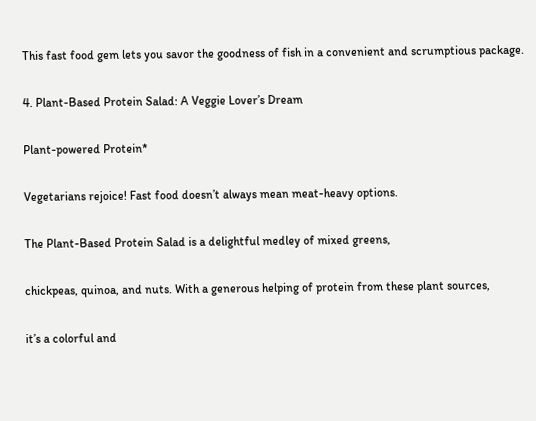This fast food gem lets you savor the goodness of fish in a convenient and scrumptious package.

4. Plant-Based Protein Salad: A Veggie Lover’s Dream

Plant-powered Protein*

Vegetarians rejoice! Fast food doesn’t always mean meat-heavy options.

The Plant-Based Protein Salad is a delightful medley of mixed greens,

chickpeas, quinoa, and nuts. With a generous helping of protein from these plant sources,

it’s a colorful and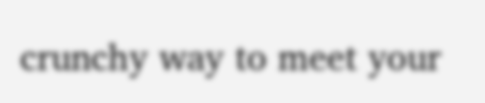crunchy way to meet your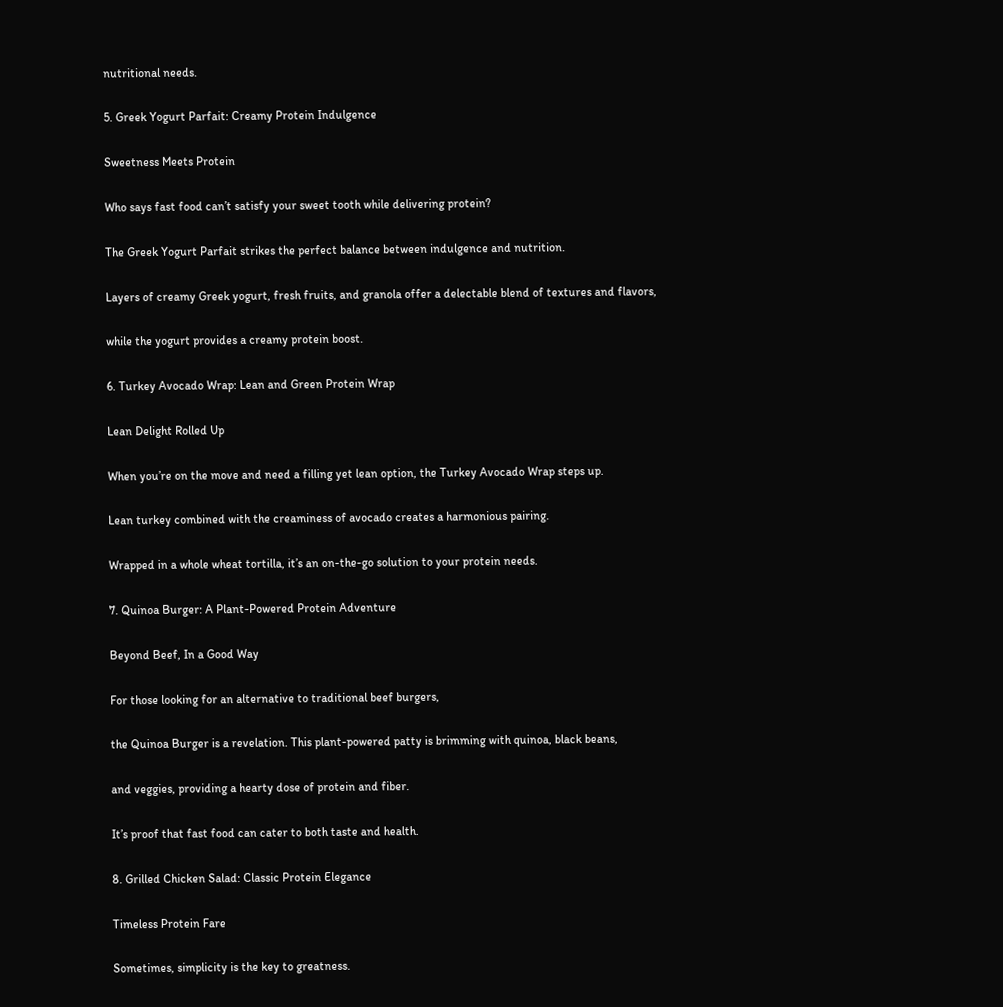nutritional needs.

5. Greek Yogurt Parfait: Creamy Protein Indulgence

Sweetness Meets Protein

Who says fast food can’t satisfy your sweet tooth while delivering protein?

The Greek Yogurt Parfait strikes the perfect balance between indulgence and nutrition.

Layers of creamy Greek yogurt, fresh fruits, and granola offer a delectable blend of textures and flavors,

while the yogurt provides a creamy protein boost.

6. Turkey Avocado Wrap: Lean and Green Protein Wrap

Lean Delight Rolled Up

When you’re on the move and need a filling yet lean option, the Turkey Avocado Wrap steps up.

Lean turkey combined with the creaminess of avocado creates a harmonious pairing.

Wrapped in a whole wheat tortilla, it’s an on-the-go solution to your protein needs.

7. Quinoa Burger: A Plant-Powered Protein Adventure

Beyond Beef, In a Good Way

For those looking for an alternative to traditional beef burgers,

the Quinoa Burger is a revelation. This plant-powered patty is brimming with quinoa, black beans,

and veggies, providing a hearty dose of protein and fiber.

It’s proof that fast food can cater to both taste and health.

8. Grilled Chicken Salad: Classic Protein Elegance

Timeless Protein Fare

Sometimes, simplicity is the key to greatness.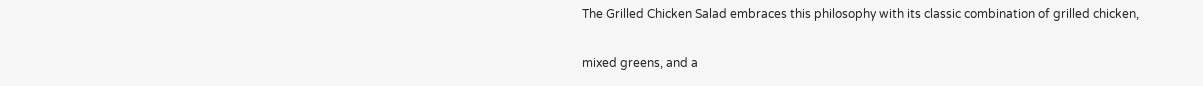The Grilled Chicken Salad embraces this philosophy with its classic combination of grilled chicken,

mixed greens, and a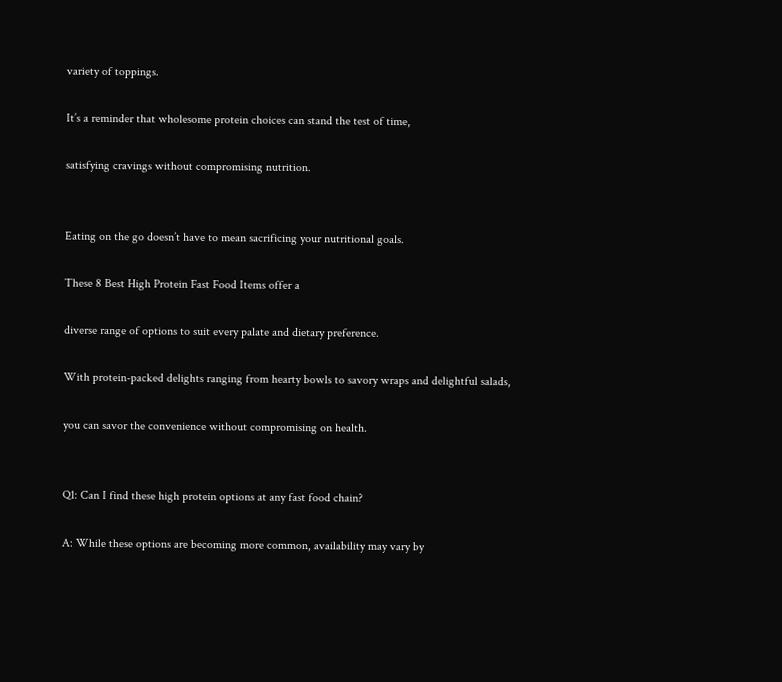variety of toppings.

It’s a reminder that wholesome protein choices can stand the test of time,

satisfying cravings without compromising nutrition.


Eating on the go doesn’t have to mean sacrificing your nutritional goals.

These 8 Best High Protein Fast Food Items offer a

diverse range of options to suit every palate and dietary preference.

With protein-packed delights ranging from hearty bowls to savory wraps and delightful salads,

you can savor the convenience without compromising on health.


Q1: Can I find these high protein options at any fast food chain?

A: While these options are becoming more common, availability may vary by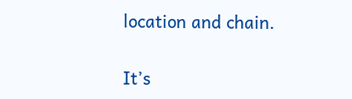location and chain.

It’s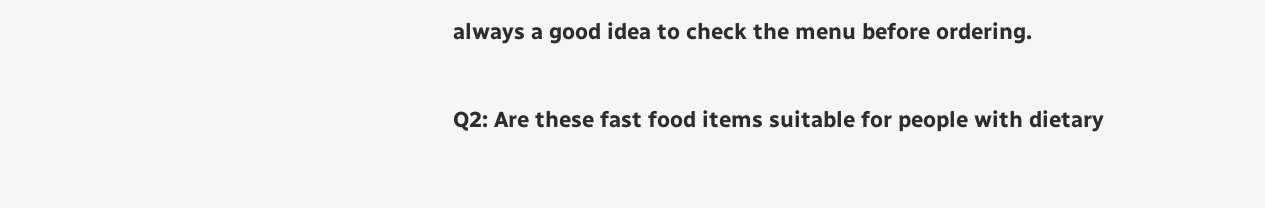always a good idea to check the menu before ordering.

Q2: Are these fast food items suitable for people with dietary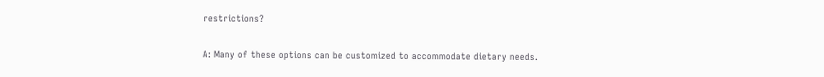restrictions?

A: Many of these options can be customized to accommodate dietary needs.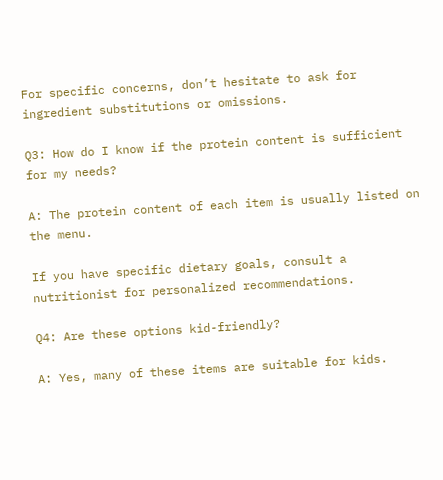For specific concerns, don’t hesitate to ask for ingredient substitutions or omissions.

Q3: How do I know if the protein content is sufficient for my needs?

A: The protein content of each item is usually listed on the menu.

If you have specific dietary goals, consult a nutritionist for personalized recommendations.

Q4: Are these options kid-friendly?

A: Yes, many of these items are suitable for kids.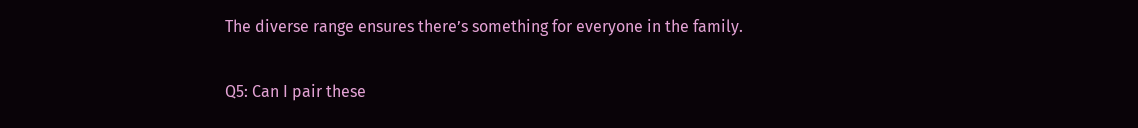The diverse range ensures there’s something for everyone in the family.

Q5: Can I pair these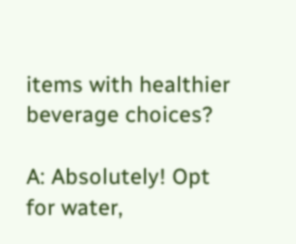items with healthier beverage choices?

A: Absolutely! Opt for water,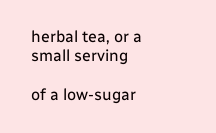herbal tea, or a small serving

of a low-sugar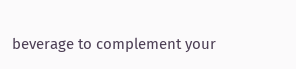beverage to complement your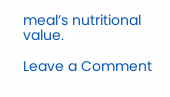meal’s nutritional value.

Leave a Comment